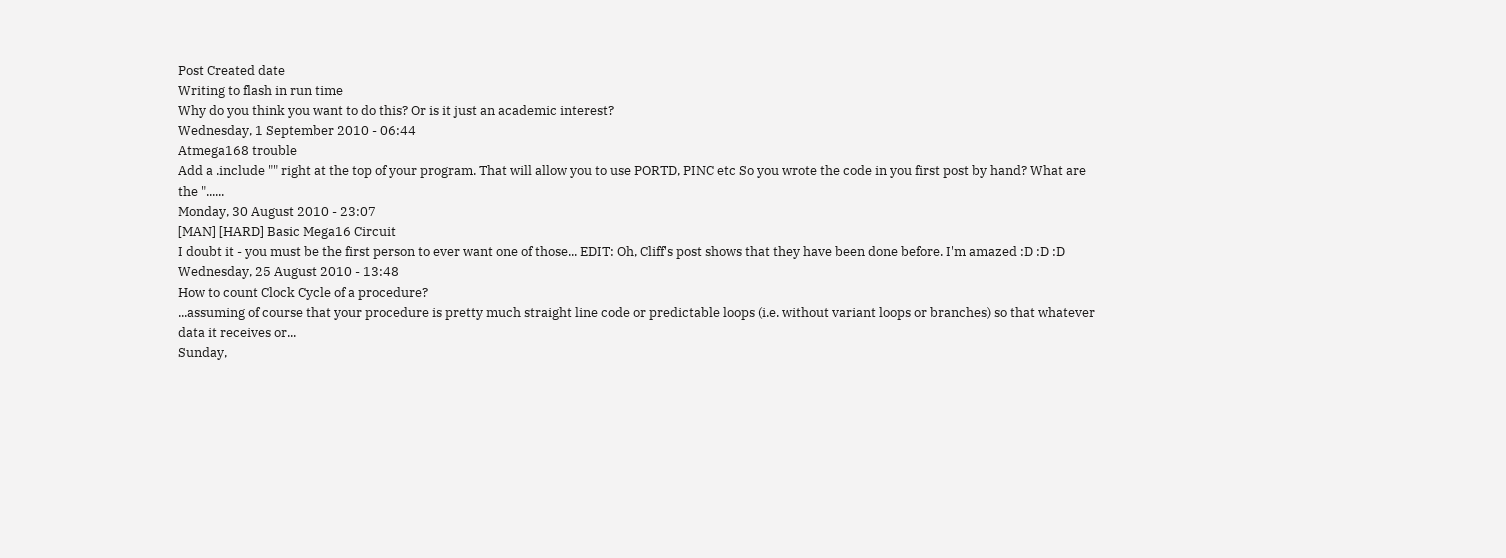Post Created date
Writing to flash in run time
Why do you think you want to do this? Or is it just an academic interest?
Wednesday, 1 September 2010 - 06:44
Atmega168 trouble
Add a .include "" right at the top of your program. That will allow you to use PORTD, PINC etc So you wrote the code in you first post by hand? What are the "......
Monday, 30 August 2010 - 23:07
[MAN] [HARD] Basic Mega16 Circuit
I doubt it - you must be the first person to ever want one of those... EDIT: Oh, Cliff's post shows that they have been done before. I'm amazed :D :D :D
Wednesday, 25 August 2010 - 13:48
How to count Clock Cycle of a procedure?
...assuming of course that your procedure is pretty much straight line code or predictable loops (i.e. without variant loops or branches) so that whatever data it receives or...
Sunday,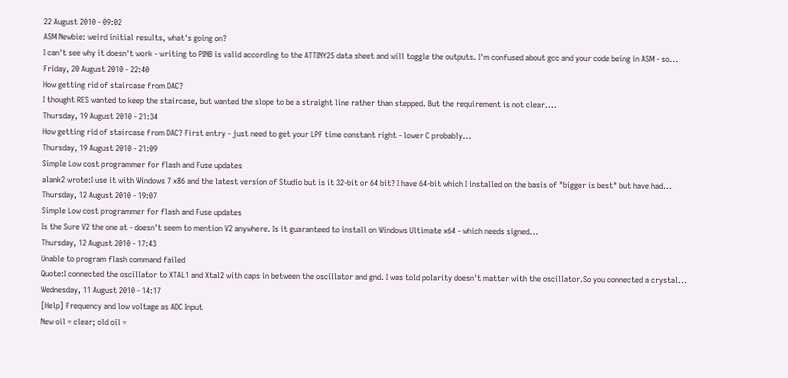22 August 2010 - 09:02
ASM Newbie: weird initial results, what's going on?
I can't see why it doesn't work - writing to PINB is valid according to the ATTINY25 data sheet and will toggle the outputs. I'm confused about gcc and your code being in ASM - so...
Friday, 20 August 2010 - 22:40
How getting rid of staircase from DAC?
I thought RES wanted to keep the staircase, but wanted the slope to be a straight line rather than stepped. But the requirement is not clear....
Thursday, 19 August 2010 - 21:34
How getting rid of staircase from DAC? First entry - just need to get your LPF time constant right - lower C probably...
Thursday, 19 August 2010 - 21:09
Simple Low cost programmer for flash and Fuse updates
alank2 wrote:I use it with Windows 7 x86 and the latest version of Studio but is it 32-bit or 64 bit? I have 64-bit which I installed on the basis of "bigger is best" but have had...
Thursday, 12 August 2010 - 19:07
Simple Low cost programmer for flash and Fuse updates
Is the Sure V2 the one at - doesn't seem to mention V2 anywhere. Is it guaranteed to install on Windows Ultimate x64 - which needs signed...
Thursday, 12 August 2010 - 17:43
Unable to program flash command failed
Quote:I connected the oscillator to XTAL1 and Xtal2 with caps in between the oscillator and gnd. I was told polarity doesn't matter with the oscillator.So you connected a crystal...
Wednesday, 11 August 2010 - 14:17
[Help] Frequency and low voltage as ADC Input
New oil = clear; old oil =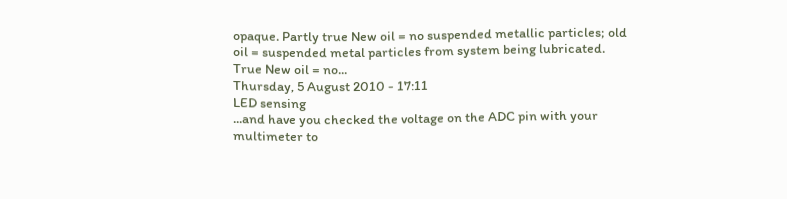opaque. Partly true New oil = no suspended metallic particles; old oil = suspended metal particles from system being lubricated. True New oil = no...
Thursday, 5 August 2010 - 17:11
LED sensing
...and have you checked the voltage on the ADC pin with your multimeter to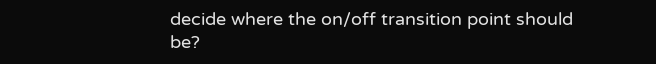decide where the on/off transition point should be?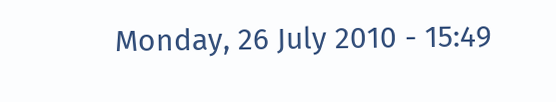Monday, 26 July 2010 - 15:49